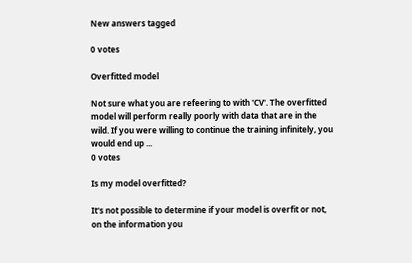New answers tagged

0 votes

Overfitted model

Not sure what you are refeering to with 'CV'. The overfitted model will perform really poorly with data that are in the wild. If you were willing to continue the training infinitely, you would end up ...
0 votes

Is my model overfitted?

It's not possible to determine if your model is overfit or not, on the information you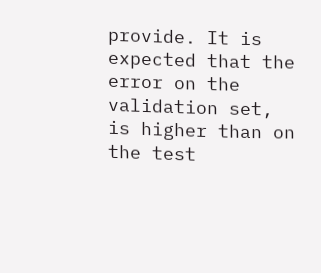provide. It is expected that the error on the validation set, is higher than on the test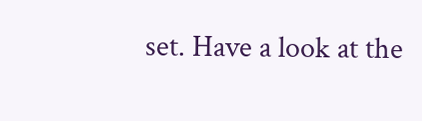set. Have a look at the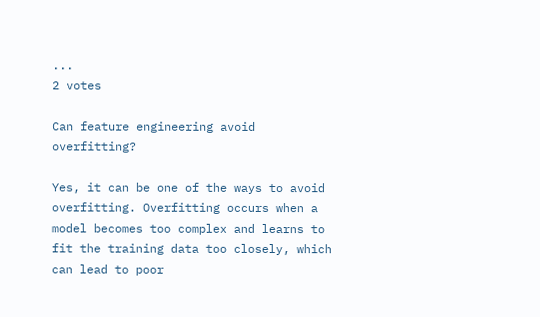...
2 votes

Can feature engineering avoid overfitting?

Yes, it can be one of the ways to avoid overfitting. Overfitting occurs when a model becomes too complex and learns to fit the training data too closely, which can lead to poor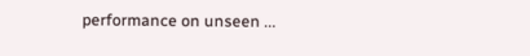performance on unseen ...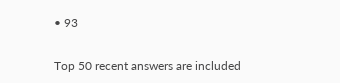• 93

Top 50 recent answers are included